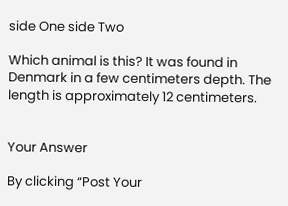side One side Two

Which animal is this? It was found in Denmark in a few centimeters depth. The length is approximately 12 centimeters.


Your Answer

By clicking “Post Your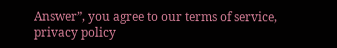Answer”, you agree to our terms of service, privacy policy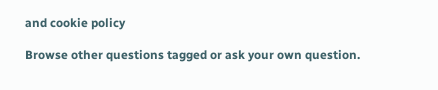and cookie policy

Browse other questions tagged or ask your own question.